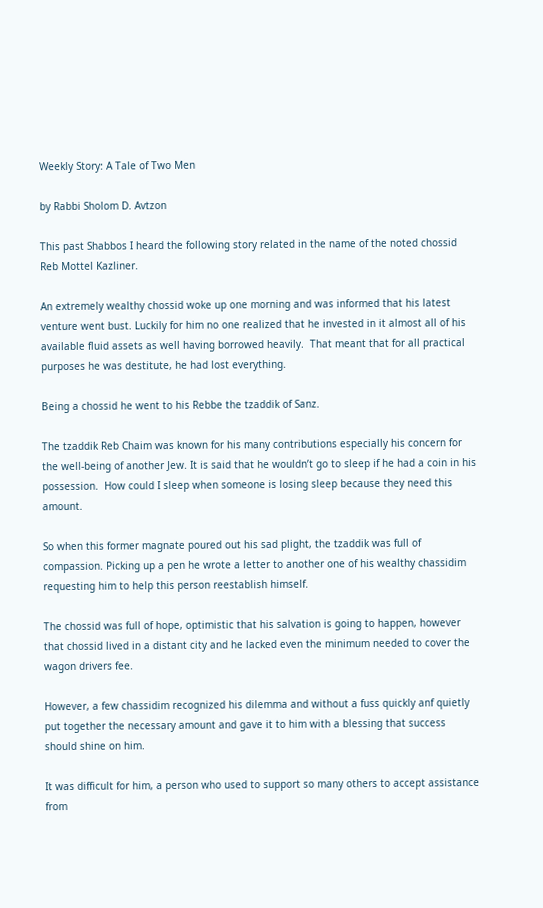Weekly Story: A Tale of Two Men

by Rabbi Sholom D. Avtzon

This past Shabbos I heard the following story related in the name of the noted chossid Reb Mottel Kazliner.

An extremely wealthy chossid woke up one morning and was informed that his latest venture went bust. Luckily for him no one realized that he invested in it almost all of his available fluid assets as well having borrowed heavily.  That meant that for all practical purposes he was destitute, he had lost everything.

Being a chossid he went to his Rebbe the tzaddik of Sanz.

The tzaddik Reb Chaim was known for his many contributions especially his concern for the well-being of another Jew. It is said that he wouldn’t go to sleep if he had a coin in his possession.  How could I sleep when someone is losing sleep because they need this amount.

So when this former magnate poured out his sad plight, the tzaddik was full of compassion. Picking up a pen he wrote a letter to another one of his wealthy chassidim requesting him to help this person reestablish himself.

The chossid was full of hope, optimistic that his salvation is going to happen, however that chossid lived in a distant city and he lacked even the minimum needed to cover the wagon drivers fee.

However, a few chassidim recognized his dilemma and without a fuss quickly anf quietly put together the necessary amount and gave it to him with a blessing that success should shine on him.

It was difficult for him, a person who used to support so many others to accept assistance from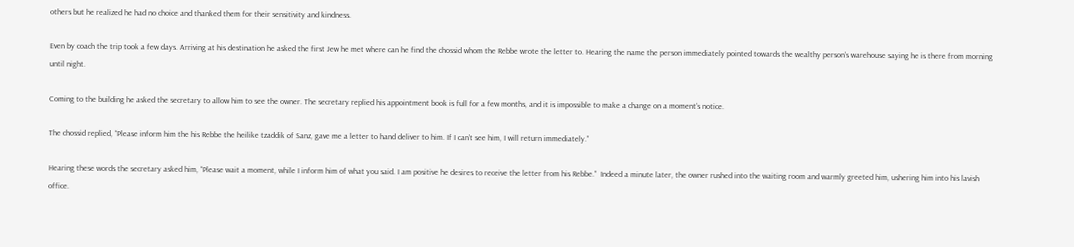others but he realized he had no choice and thanked them for their sensitivity and kindness.

Even by coach the trip took a few days. Arriving at his destination he asked the first Jew he met where can he find the chossid whom the Rebbe wrote the letter to. Hearing the name the person immediately pointed towards the wealthy person’s warehouse saying he is there from morning until night.

Coming to the building he asked the secretary to allow him to see the owner. The secretary replied his appointment book is full for a few months, and it is impossible to make a change on a moment’s notice.

The chossid replied, “Please inform him the his Rebbe the heilike tzaddik of Sanz, gave me a letter to hand deliver to him. If I can’t see him, I will return immediately.”

Hearing these words the secretary asked him, “Please wait a moment, while I inform him of what you said. I am positive he desires to receive the letter from his Rebbe.”  Indeed a minute later, the owner rushed into the waiting room and warmly greeted him, ushering him into his lavish office.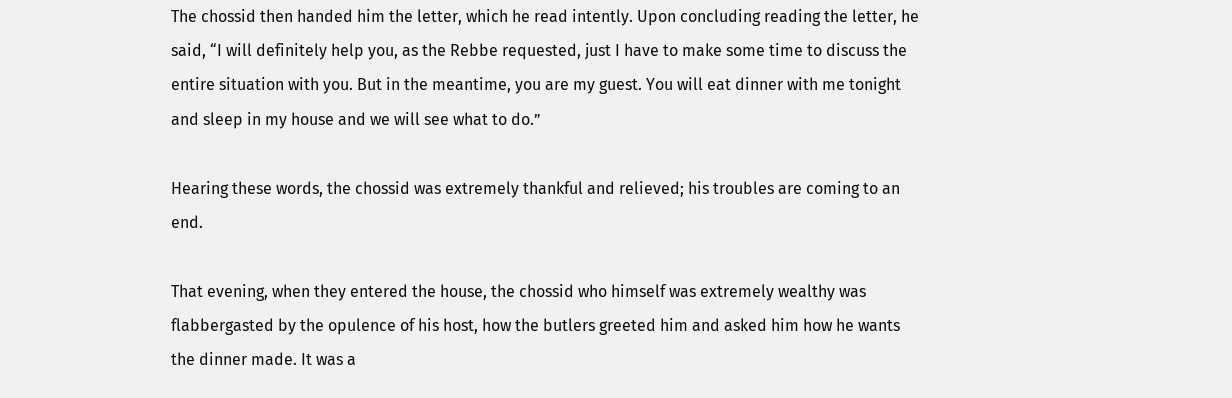The chossid then handed him the letter, which he read intently. Upon concluding reading the letter, he said, “I will definitely help you, as the Rebbe requested, just I have to make some time to discuss the entire situation with you. But in the meantime, you are my guest. You will eat dinner with me tonight and sleep in my house and we will see what to do.”

Hearing these words, the chossid was extremely thankful and relieved; his troubles are coming to an end.

That evening, when they entered the house, the chossid who himself was extremely wealthy was flabbergasted by the opulence of his host, how the butlers greeted him and asked him how he wants the dinner made. It was a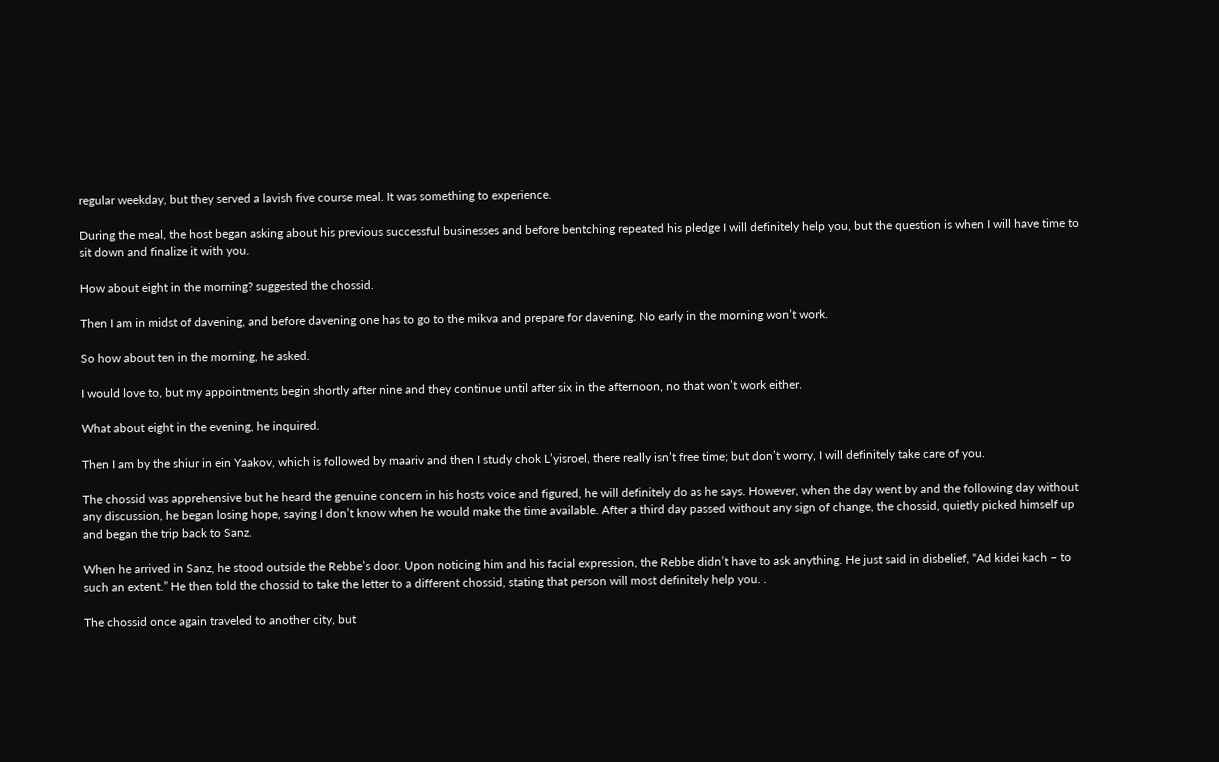regular weekday, but they served a lavish five course meal. It was something to experience.

During the meal, the host began asking about his previous successful businesses and before bentching repeated his pledge I will definitely help you, but the question is when I will have time to sit down and finalize it with you.

How about eight in the morning? suggested the chossid.

Then I am in midst of davening, and before davening one has to go to the mikva and prepare for davening. No early in the morning won’t work.

So how about ten in the morning, he asked.

I would love to, but my appointments begin shortly after nine and they continue until after six in the afternoon, no that won’t work either.

What about eight in the evening, he inquired.

Then I am by the shiur in ein Yaakov, which is followed by maariv and then I study chok L’yisroel, there really isn’t free time; but don’t worry, I will definitely take care of you.

The chossid was apprehensive but he heard the genuine concern in his hosts voice and figured, he will definitely do as he says. However, when the day went by and the following day without any discussion, he began losing hope, saying I don’t know when he would make the time available. After a third day passed without any sign of change, the chossid, quietly picked himself up and began the trip back to Sanz.

When he arrived in Sanz, he stood outside the Rebbe’s door. Upon noticing him and his facial expression, the Rebbe didn’t have to ask anything. He just said in disbelief, “Ad kidei kach – to such an extent.” He then told the chossid to take the letter to a different chossid, stating that person will most definitely help you. .

The chossid once again traveled to another city, but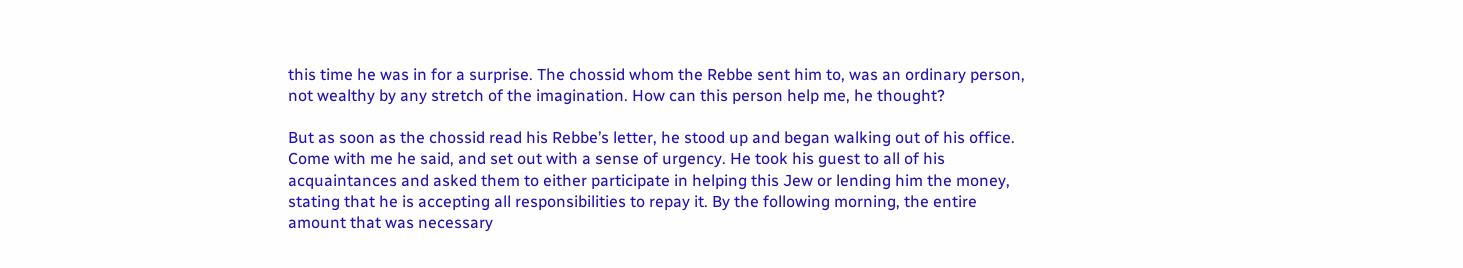this time he was in for a surprise. The chossid whom the Rebbe sent him to, was an ordinary person, not wealthy by any stretch of the imagination. How can this person help me, he thought?

But as soon as the chossid read his Rebbe’s letter, he stood up and began walking out of his office. Come with me he said, and set out with a sense of urgency. He took his guest to all of his acquaintances and asked them to either participate in helping this Jew or lending him the money, stating that he is accepting all responsibilities to repay it. By the following morning, the entire amount that was necessary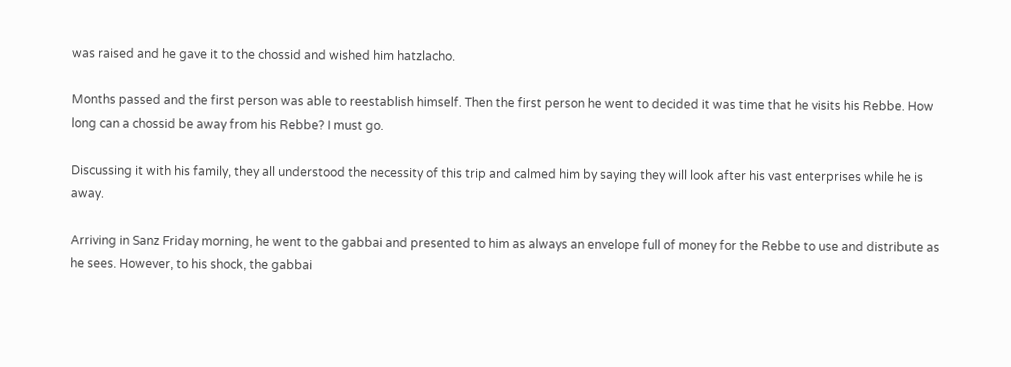was raised and he gave it to the chossid and wished him hatzlacho.

Months passed and the first person was able to reestablish himself. Then the first person he went to decided it was time that he visits his Rebbe. How long can a chossid be away from his Rebbe? I must go.

Discussing it with his family, they all understood the necessity of this trip and calmed him by saying they will look after his vast enterprises while he is away.

Arriving in Sanz Friday morning, he went to the gabbai and presented to him as always an envelope full of money for the Rebbe to use and distribute as he sees. However, to his shock, the gabbai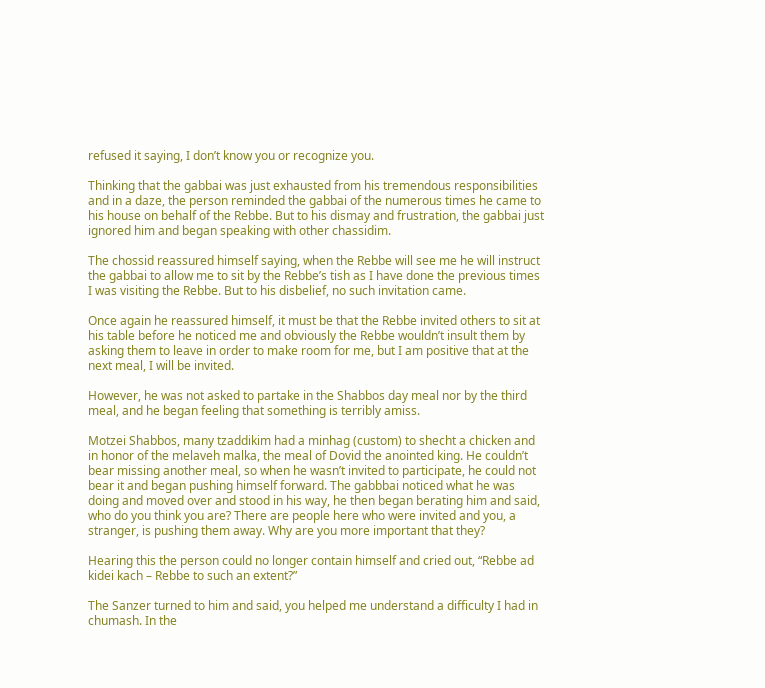refused it saying, I don’t know you or recognize you.

Thinking that the gabbai was just exhausted from his tremendous responsibilities and in a daze, the person reminded the gabbai of the numerous times he came to his house on behalf of the Rebbe. But to his dismay and frustration, the gabbai just ignored him and began speaking with other chassidim.

The chossid reassured himself saying, when the Rebbe will see me he will instruct the gabbai to allow me to sit by the Rebbe’s tish as I have done the previous times I was visiting the Rebbe. But to his disbelief, no such invitation came.

Once again he reassured himself, it must be that the Rebbe invited others to sit at his table before he noticed me and obviously the Rebbe wouldn’t insult them by asking them to leave in order to make room for me, but I am positive that at the next meal, I will be invited.

However, he was not asked to partake in the Shabbos day meal nor by the third meal, and he began feeling that something is terribly amiss.

Motzei Shabbos, many tzaddikim had a minhag (custom) to shecht a chicken and in honor of the melaveh malka, the meal of Dovid the anointed king. He couldn’t bear missing another meal, so when he wasn’t invited to participate, he could not bear it and began pushing himself forward. The gabbbai noticed what he was doing and moved over and stood in his way, he then began berating him and said, who do you think you are? There are people here who were invited and you, a stranger, is pushing them away. Why are you more important that they?

Hearing this the person could no longer contain himself and cried out, “Rebbe ad kidei kach – Rebbe to such an extent?”

The Sanzer turned to him and said, you helped me understand a difficulty I had in chumash. In the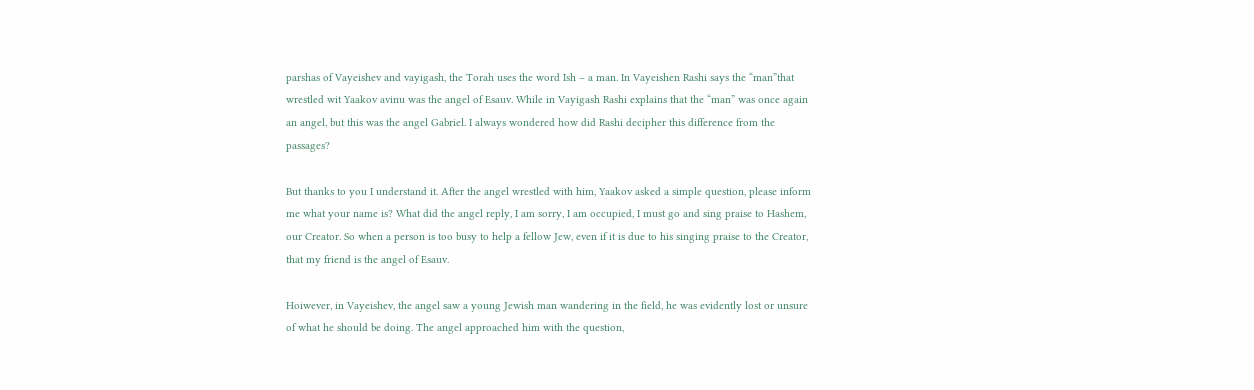parshas of Vayeishev and vayigash, the Torah uses the word Ish – a man. In Vayeishen Rashi says the “man”that wrestled wit Yaakov avinu was the angel of Esauv. While in Vayigash Rashi explains that the “man” was once again an angel, but this was the angel Gabriel. I always wondered how did Rashi decipher this difference from the passages?

But thanks to you I understand it. After the angel wrestled with him, Yaakov asked a simple question, please inform me what your name is? What did the angel reply, I am sorry, I am occupied, I must go and sing praise to Hashem, our Creator. So when a person is too busy to help a fellow Jew, even if it is due to his singing praise to the Creator, that my friend is the angel of Esauv.

Hoiwever, in Vayeishev, the angel saw a young Jewish man wandering in the field, he was evidently lost or unsure of what he should be doing. The angel approached him with the question,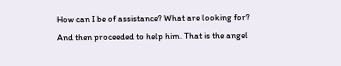How can I be of assistance? What are looking for? And then proceeded to help him. That is the angel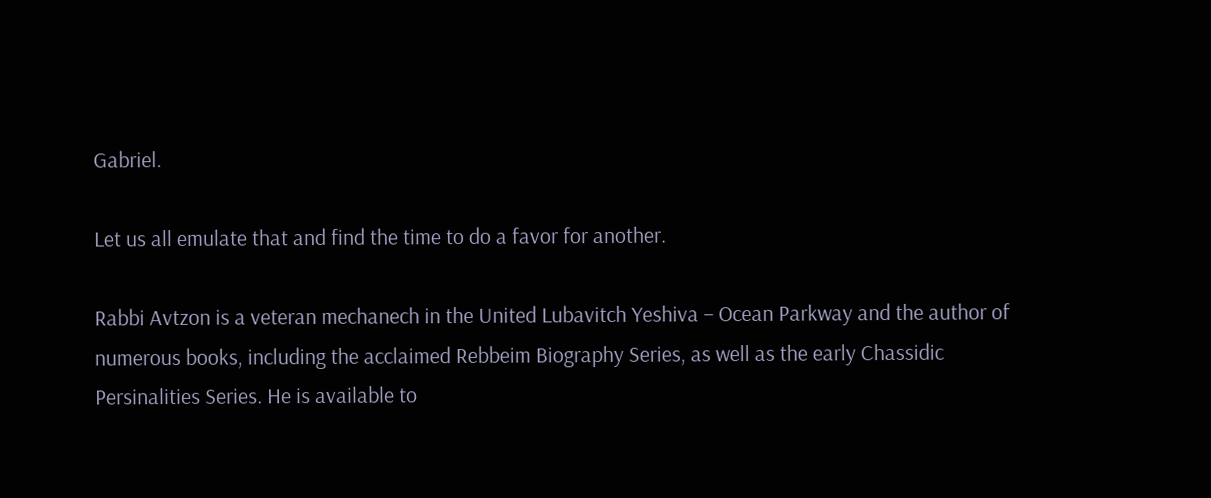Gabriel.

Let us all emulate that and find the time to do a favor for another.

Rabbi Avtzon is a veteran mechanech in the United Lubavitch Yeshiva – Ocean Parkway and the author of numerous books, including the acclaimed Rebbeim Biography Series, as well as the early Chassidic Persinalities Series. He is available to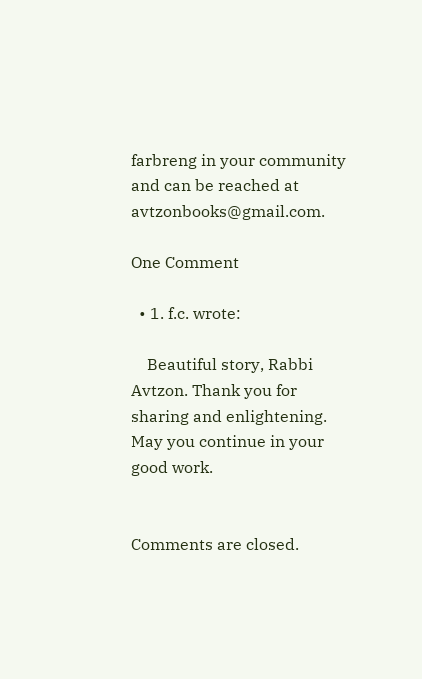farbreng in your community and can be reached at avtzonbooks@gmail.com.

One Comment

  • 1. f.c. wrote:

    Beautiful story, Rabbi Avtzon. Thank you for sharing and enlightening. May you continue in your good work.


Comments are closed.